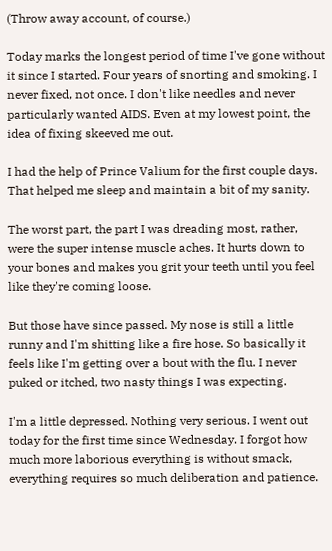(Throw away account, of course.)

Today marks the longest period of time I've gone without it since I started. Four years of snorting and smoking. I never fixed, not once. I don't like needles and never particularly wanted AIDS. Even at my lowest point, the idea of fixing skeeved me out.

I had the help of Prince Valium for the first couple days. That helped me sleep and maintain a bit of my sanity.

The worst part, the part I was dreading most, rather, were the super intense muscle aches. It hurts down to your bones and makes you grit your teeth until you feel like they're coming loose.

But those have since passed. My nose is still a little runny and I'm shitting like a fire hose. So basically it feels like I'm getting over a bout with the flu. I never puked or itched, two nasty things I was expecting.

I'm a little depressed. Nothing very serious. I went out today for the first time since Wednesday. I forgot how much more laborious everything is without smack, everything requires so much deliberation and patience.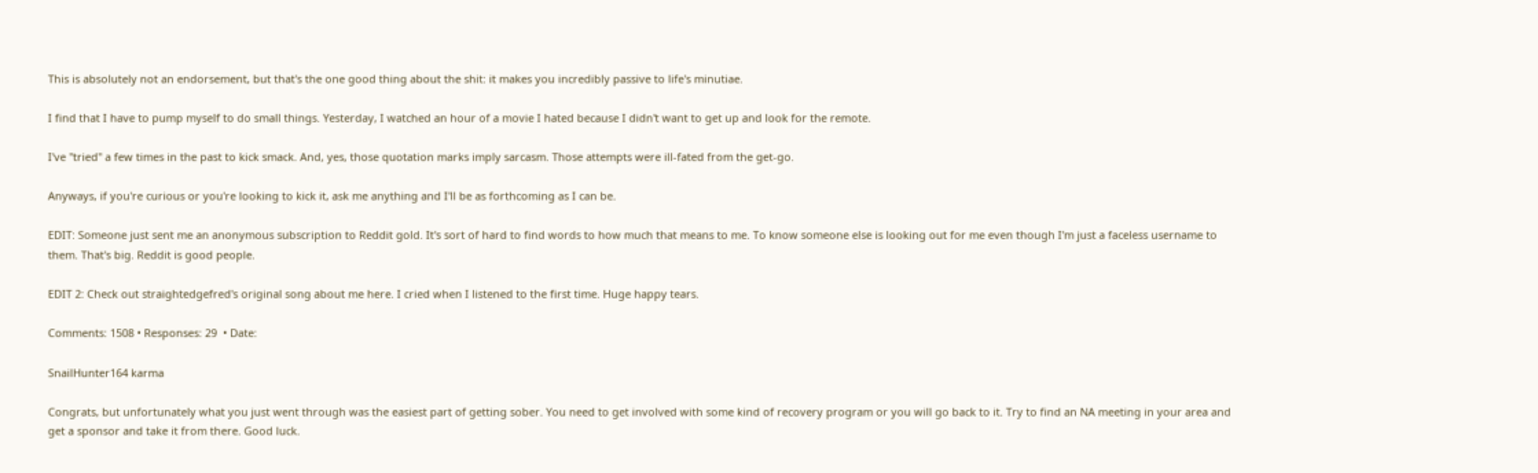This is absolutely not an endorsement, but that's the one good thing about the shit: it makes you incredibly passive to life's minutiae.

I find that I have to pump myself to do small things. Yesterday, I watched an hour of a movie I hated because I didn't want to get up and look for the remote.

I've "tried" a few times in the past to kick smack. And, yes, those quotation marks imply sarcasm. Those attempts were ill-fated from the get-go.

Anyways, if you're curious or you're looking to kick it, ask me anything and I'll be as forthcoming as I can be.

EDIT: Someone just sent me an anonymous subscription to Reddit gold. It's sort of hard to find words to how much that means to me. To know someone else is looking out for me even though I'm just a faceless username to them. That's big. Reddit is good people.

EDIT 2: Check out straightedgefred's original song about me here. I cried when I listened to the first time. Huge happy tears.

Comments: 1508 • Responses: 29  • Date:

SnailHunter164 karma

Congrats, but unfortunately what you just went through was the easiest part of getting sober. You need to get involved with some kind of recovery program or you will go back to it. Try to find an NA meeting in your area and get a sponsor and take it from there. Good luck.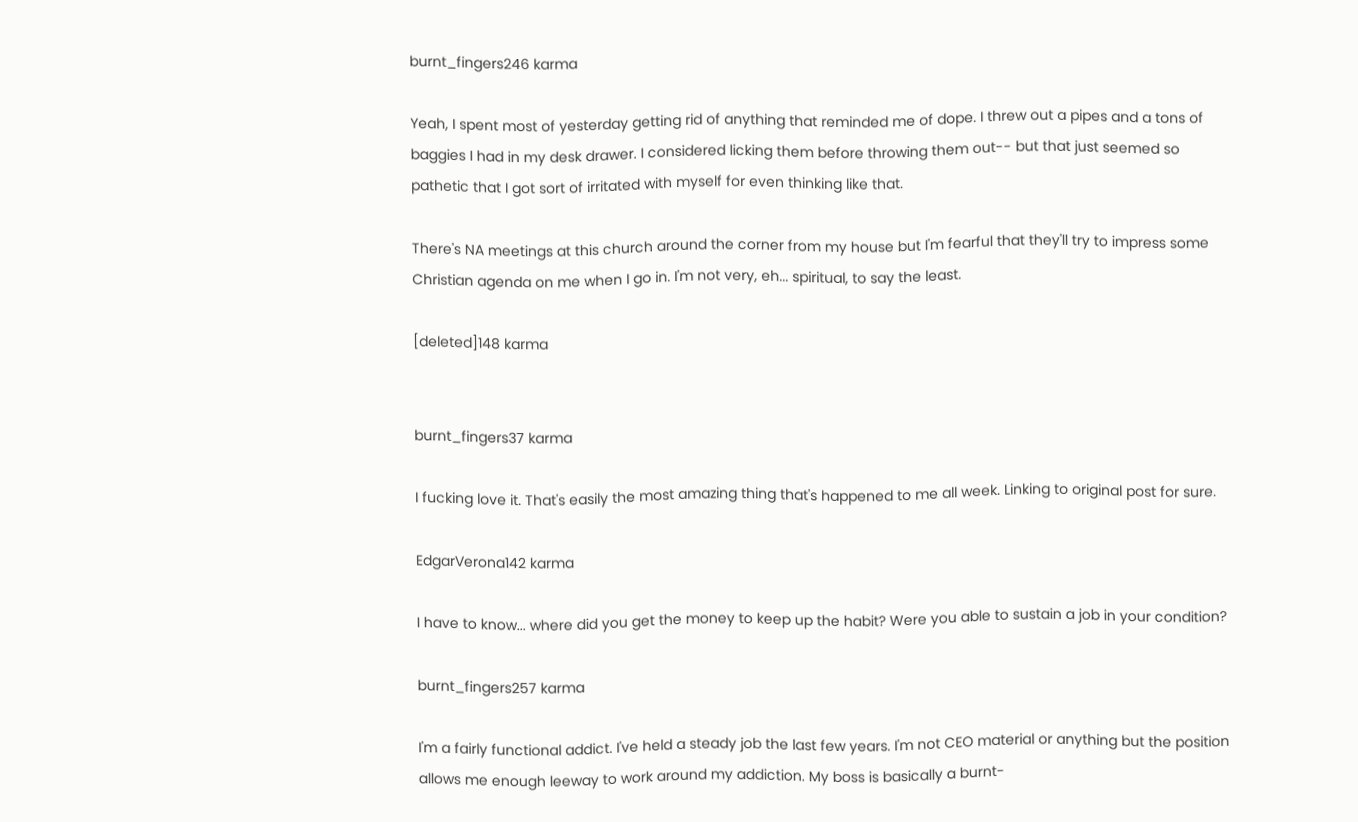burnt_fingers246 karma

Yeah, I spent most of yesterday getting rid of anything that reminded me of dope. I threw out a pipes and a tons of baggies I had in my desk drawer. I considered licking them before throwing them out-- but that just seemed so pathetic that I got sort of irritated with myself for even thinking like that.

There's NA meetings at this church around the corner from my house but I'm fearful that they'll try to impress some Christian agenda on me when I go in. I'm not very, eh... spiritual, to say the least.

[deleted]148 karma


burnt_fingers37 karma

I fucking love it. That's easily the most amazing thing that's happened to me all week. Linking to original post for sure.

EdgarVerona142 karma

I have to know... where did you get the money to keep up the habit? Were you able to sustain a job in your condition?

burnt_fingers257 karma

I'm a fairly functional addict. I've held a steady job the last few years. I'm not CEO material or anything but the position allows me enough leeway to work around my addiction. My boss is basically a burnt-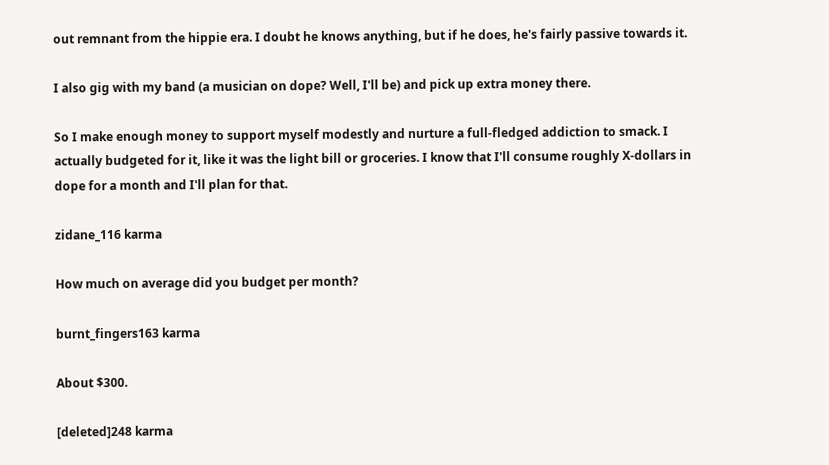out remnant from the hippie era. I doubt he knows anything, but if he does, he's fairly passive towards it.

I also gig with my band (a musician on dope? Well, I'll be) and pick up extra money there.

So I make enough money to support myself modestly and nurture a full-fledged addiction to smack. I actually budgeted for it, like it was the light bill or groceries. I know that I'll consume roughly X-dollars in dope for a month and I'll plan for that.

zidane_116 karma

How much on average did you budget per month?

burnt_fingers163 karma

About $300.

[deleted]248 karma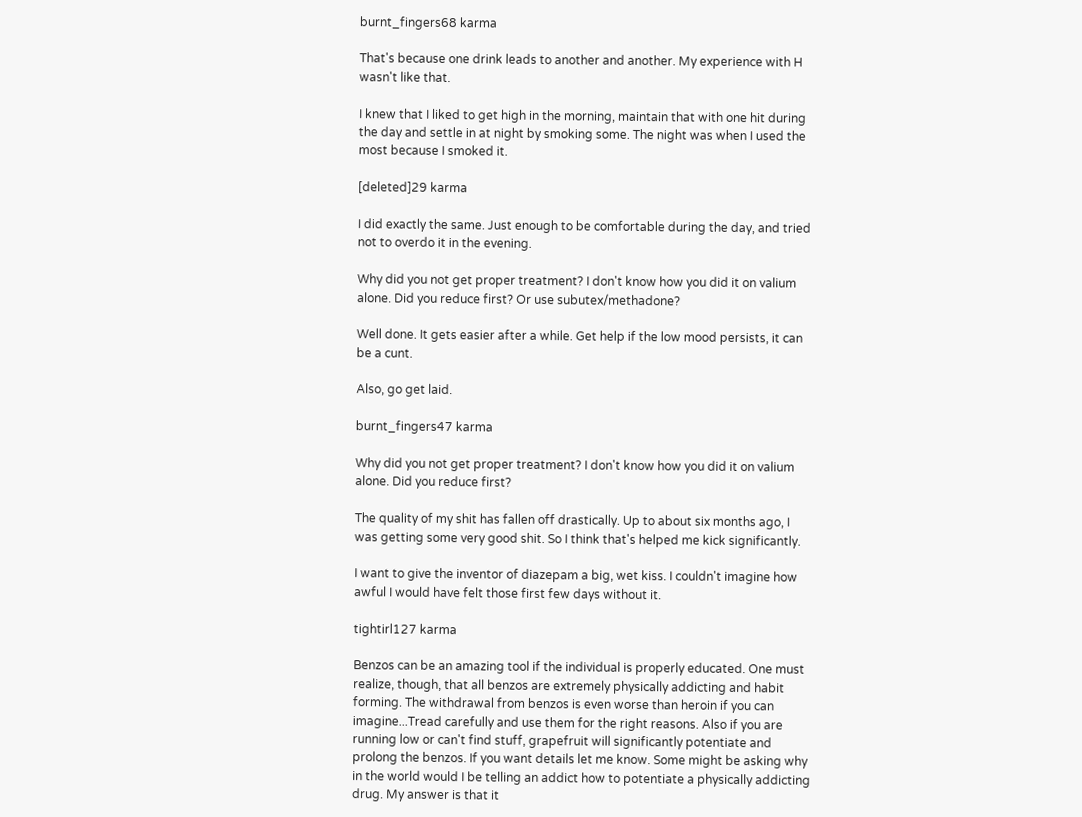burnt_fingers68 karma

That's because one drink leads to another and another. My experience with H wasn't like that.

I knew that I liked to get high in the morning, maintain that with one hit during the day and settle in at night by smoking some. The night was when I used the most because I smoked it.

[deleted]29 karma

I did exactly the same. Just enough to be comfortable during the day, and tried not to overdo it in the evening.

Why did you not get proper treatment? I don't know how you did it on valium alone. Did you reduce first? Or use subutex/methadone?

Well done. It gets easier after a while. Get help if the low mood persists, it can be a cunt.

Also, go get laid.

burnt_fingers47 karma

Why did you not get proper treatment? I don't know how you did it on valium alone. Did you reduce first?

The quality of my shit has fallen off drastically. Up to about six months ago, I was getting some very good shit. So I think that's helped me kick significantly.

I want to give the inventor of diazepam a big, wet kiss. I couldn't imagine how awful I would have felt those first few days without it.

tightirl127 karma

Benzos can be an amazing tool if the individual is properly educated. One must realize, though, that all benzos are extremely physically addicting and habit forming. The withdrawal from benzos is even worse than heroin if you can imagine...Tread carefully and use them for the right reasons. Also if you are running low or can't find stuff, grapefruit will significantly potentiate and prolong the benzos. If you want details let me know. Some might be asking why in the world would I be telling an addict how to potentiate a physically addicting drug. My answer is that it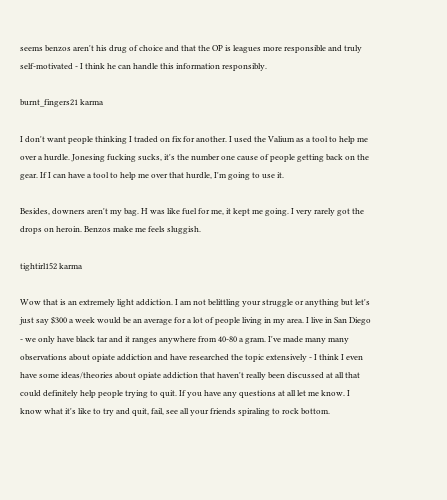seems benzos aren't his drug of choice and that the OP is leagues more responsible and truly self-motivated - I think he can handle this information responsibly.

burnt_fingers21 karma

I don't want people thinking I traded on fix for another. I used the Valium as a tool to help me over a hurdle. Jonesing fucking sucks, it's the number one cause of people getting back on the gear. If I can have a tool to help me over that hurdle, I'm going to use it.

Besides, downers aren't my bag. H was like fuel for me, it kept me going. I very rarely got the drops on heroin. Benzos make me feels sluggish.

tightirl152 karma

Wow that is an extremely light addiction. I am not belittling your struggle or anything but let's just say $300 a week would be an average for a lot of people living in my area. I live in San Diego - we only have black tar and it ranges anywhere from 40-80 a gram. I've made many many observations about opiate addiction and have researched the topic extensively - I think I even have some ideas/theories about opiate addiction that haven't really been discussed at all that could definitely help people trying to quit. If you have any questions at all let me know. I know what it's like to try and quit, fail, see all your friends spiraling to rock bottom.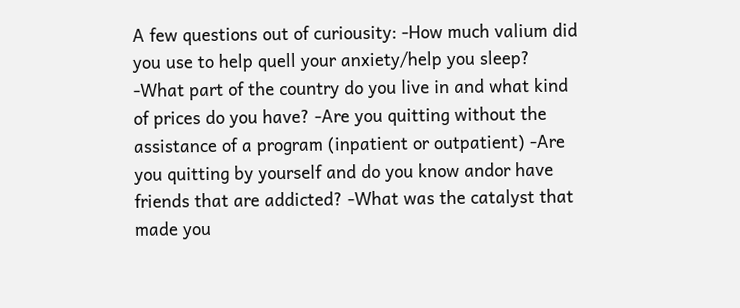A few questions out of curiousity: -How much valium did you use to help quell your anxiety/help you sleep? -What part of the country do you live in and what kind of prices do you have? -Are you quitting without the assistance of a program (inpatient or outpatient) -Are you quitting by yourself and do you know andor have friends that are addicted? -What was the catalyst that made you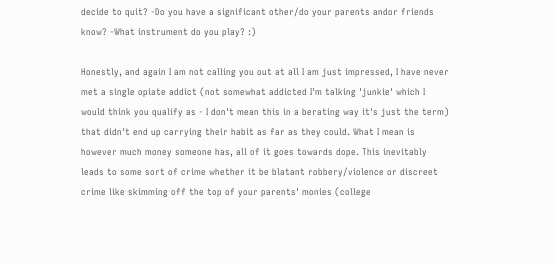decide to quit? -Do you have a significant other/do your parents andor friends know? -What instrument do you play? :)

Honestly, and again I am not calling you out at all I am just impressed, I have never met a single opiate addict (not somewhat addicted I'm talking 'junkie' which I would think you qualify as - I don't mean this in a berating way it's just the term) that didn't end up carrying their habit as far as they could. What I mean is however much money someone has, all of it goes towards dope. This inevitably leads to some sort of crime whether it be blatant robbery/violence or discreet crime like skimming off the top of your parents' monies (college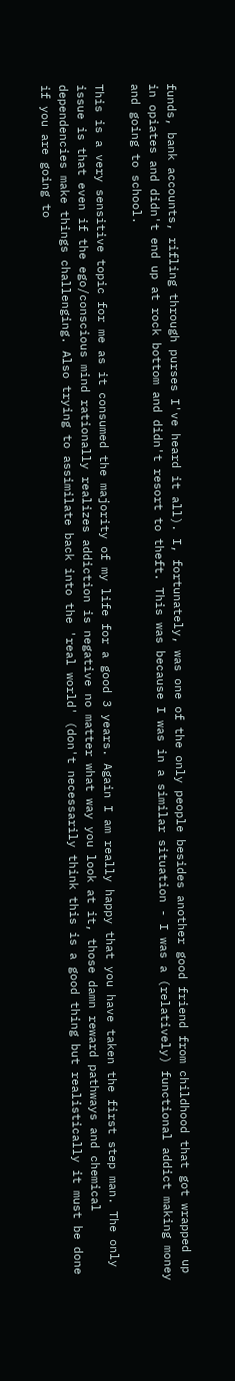funds, bank accounts, rifling through purses I've heard it all). I, fortunately, was one of the only people besides another good friend from childhood that got wrapped up in opiates and didn't end up at rock bottom and didn't resort to theft. This was because I was in a similar situation - I was a (relatively) functional addict making money and going to school.

This is a very sensitive topic for me as it consumed the majority of my life for a good 3 years. Again I am really happy that you have taken the first step man. The only issue is that even if the ego/conscious mind rationally realizes addiction is negative no matter what way you look at it, those damn reward pathways and chemical dependencies make things challenging. Also trying to assimilate back into the 'real world' (don't necessarily think this is a good thing but realistically it must be done if you are going to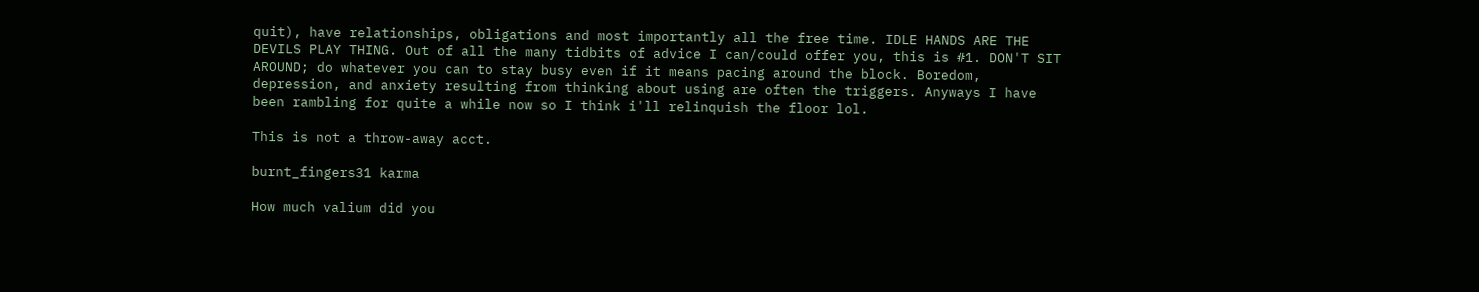quit), have relationships, obligations and most importantly all the free time. IDLE HANDS ARE THE DEVILS PLAY THING. Out of all the many tidbits of advice I can/could offer you, this is #1. DON'T SIT AROUND; do whatever you can to stay busy even if it means pacing around the block. Boredom, depression, and anxiety resulting from thinking about using are often the triggers. Anyways I have been rambling for quite a while now so I think i'll relinquish the floor lol.

This is not a throw-away acct.

burnt_fingers31 karma

How much valium did you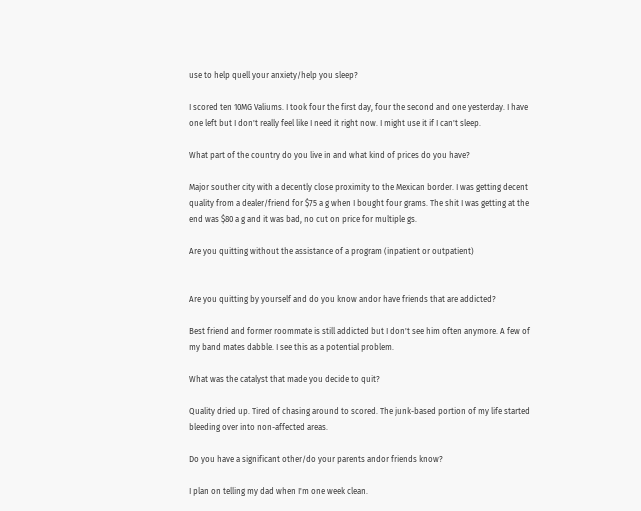use to help quell your anxiety/help you sleep?

I scored ten 10MG Valiums. I took four the first day, four the second and one yesterday. I have one left but I don't really feel like I need it right now. I might use it if I can't sleep.

What part of the country do you live in and what kind of prices do you have?

Major souther city with a decently close proximity to the Mexican border. I was getting decent quality from a dealer/friend for $75 a g when I bought four grams. The shit I was getting at the end was $80 a g and it was bad, no cut on price for multiple gs.

Are you quitting without the assistance of a program (inpatient or outpatient)


Are you quitting by yourself and do you know andor have friends that are addicted?

Best friend and former roommate is still addicted but I don't see him often anymore. A few of my band mates dabble. I see this as a potential problem.

What was the catalyst that made you decide to quit?

Quality dried up. Tired of chasing around to scored. The junk-based portion of my life started bleeding over into non-affected areas.

Do you have a significant other/do your parents andor friends know?

I plan on telling my dad when I'm one week clean.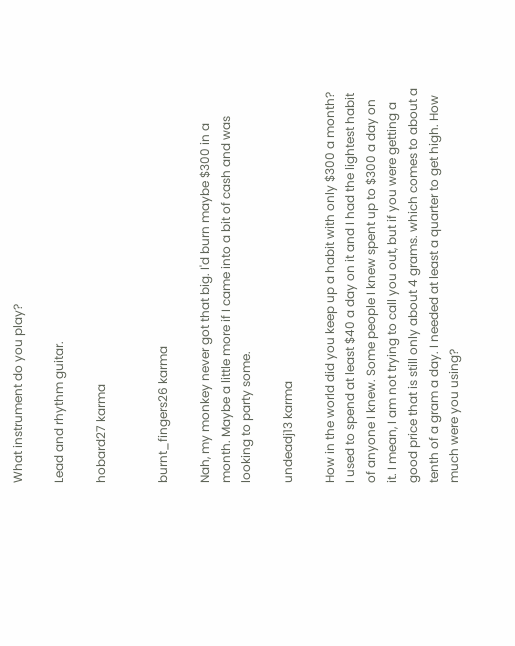What instrument do you play?

Lead and rhythm guitar.

hobard27 karma


burnt_fingers26 karma

Nah, my monkey never got that big. I'd burn maybe $300 in a month. Maybe a little more if I came into a bit of cash and was looking to party some.

undeadj13 karma

How in the world did you keep up a habit with only $300 a month? I used to spend at least $40 a day on it and I had the lightest habit of anyone I knew. Some people I knew spent up to $300 a day on it. I mean, I am not trying to call you out, but if you were getting a good price that is still only about 4 grams. which comes to about a tenth of a gram a day. I needed at least a quarter to get high. How much were you using?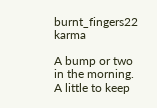burnt_fingers22 karma

A bump or two in the morning. A little to keep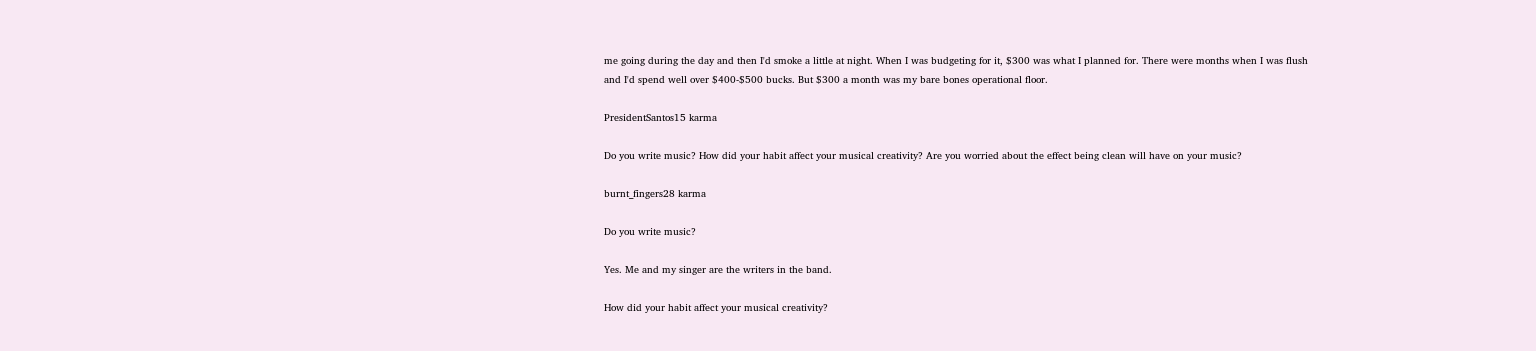me going during the day and then I'd smoke a little at night. When I was budgeting for it, $300 was what I planned for. There were months when I was flush and I'd spend well over $400-$500 bucks. But $300 a month was my bare bones operational floor.

PresidentSantos15 karma

Do you write music? How did your habit affect your musical creativity? Are you worried about the effect being clean will have on your music?

burnt_fingers28 karma

Do you write music?

Yes. Me and my singer are the writers in the band.

How did your habit affect your musical creativity?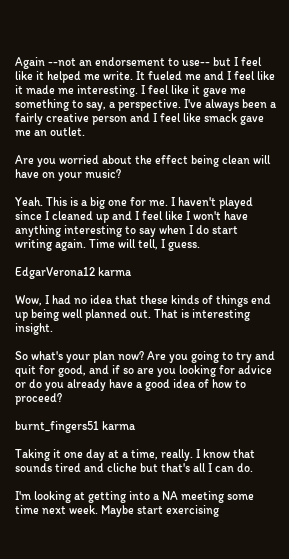Again --not an endorsement to use-- but I feel like it helped me write. It fueled me and I feel like it made me interesting. I feel like it gave me something to say, a perspective. I've always been a fairly creative person and I feel like smack gave me an outlet.

Are you worried about the effect being clean will have on your music?

Yeah. This is a big one for me. I haven't played since I cleaned up and I feel like I won't have anything interesting to say when I do start writing again. Time will tell, I guess.

EdgarVerona12 karma

Wow, I had no idea that these kinds of things end up being well planned out. That is interesting insight.

So what's your plan now? Are you going to try and quit for good, and if so are you looking for advice or do you already have a good idea of how to proceed?

burnt_fingers51 karma

Taking it one day at a time, really. I know that sounds tired and cliche but that's all I can do.

I'm looking at getting into a NA meeting some time next week. Maybe start exercising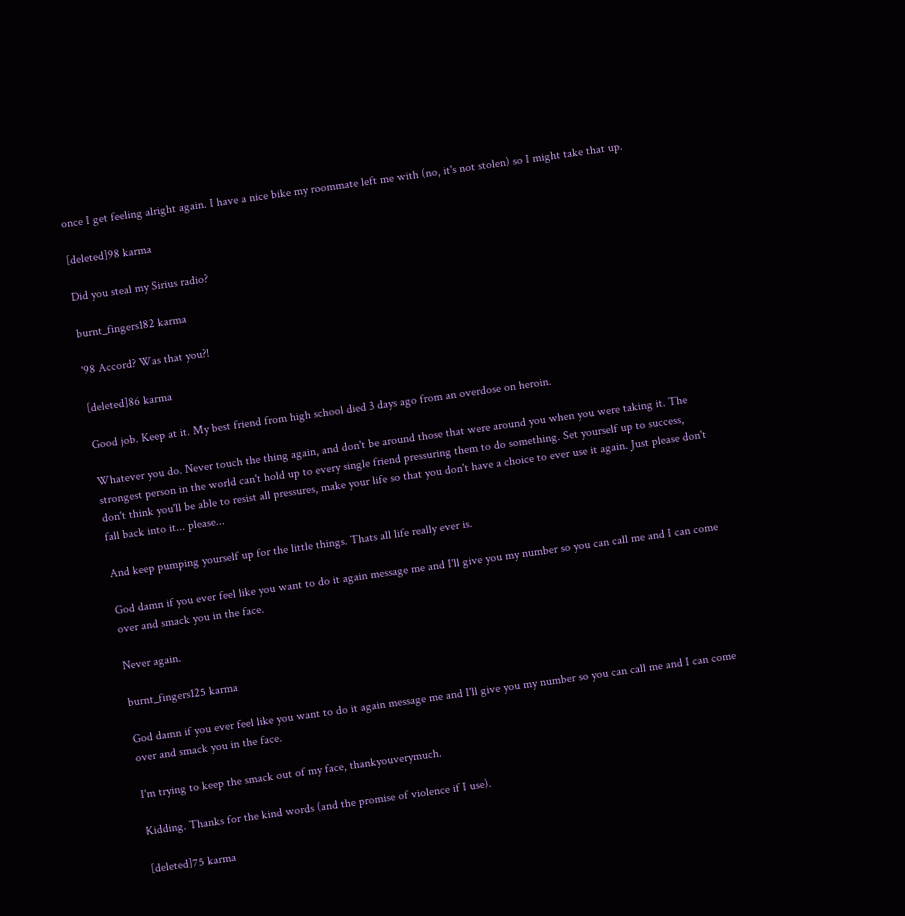once I get feeling alright again. I have a nice bike my roommate left me with (no, it's not stolen) so I might take that up.

[deleted]98 karma

Did you steal my Sirius radio?

burnt_fingers182 karma

'98 Accord? Was that you?!

[deleted]86 karma

Good job. Keep at it. My best friend from high school died 3 days ago from an overdose on heroin.

Whatever you do. Never touch the thing again, and don't be around those that were around you when you were taking it. The strongest person in the world can't hold up to every single friend pressuring them to do something. Set yourself up to success, don't think you'll be able to resist all pressures, make your life so that you don't have a choice to ever use it again. Just please don't fall back into it... please...

And keep pumping yourself up for the little things. Thats all life really ever is.

God damn if you ever feel like you want to do it again message me and I'll give you my number so you can call me and I can come over and smack you in the face.

Never again.

burnt_fingers125 karma

God damn if you ever feel like you want to do it again message me and I'll give you my number so you can call me and I can come over and smack you in the face.

I'm trying to keep the smack out of my face, thankyouverymuch.

Kidding. Thanks for the kind words (and the promise of violence if I use).

[deleted]75 karma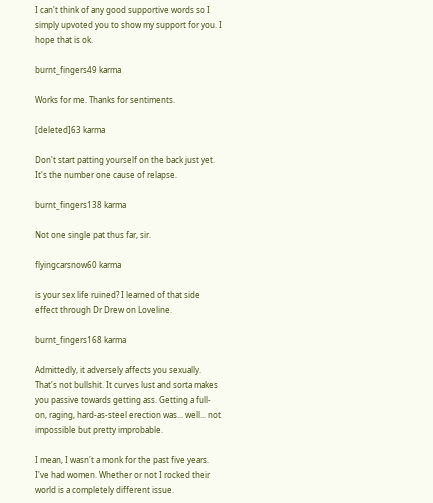I can't think of any good supportive words so I simply upvoted you to show my support for you. I hope that is ok.

burnt_fingers49 karma

Works for me. Thanks for sentiments.

[deleted]63 karma

Don't start patting yourself on the back just yet. It's the number one cause of relapse.

burnt_fingers138 karma

Not one single pat thus far, sir.

flyingcarsnow60 karma

is your sex life ruined? I learned of that side effect through Dr Drew on Loveline.

burnt_fingers168 karma

Admittedly, it adversely affects you sexually. That's not bullshit. It curves lust and sorta makes you passive towards getting ass. Getting a full-on, raging, hard-as-steel erection was... well... not impossible but pretty improbable.

I mean, I wasn't a monk for the past five years. I've had women. Whether or not I rocked their world is a completely different issue.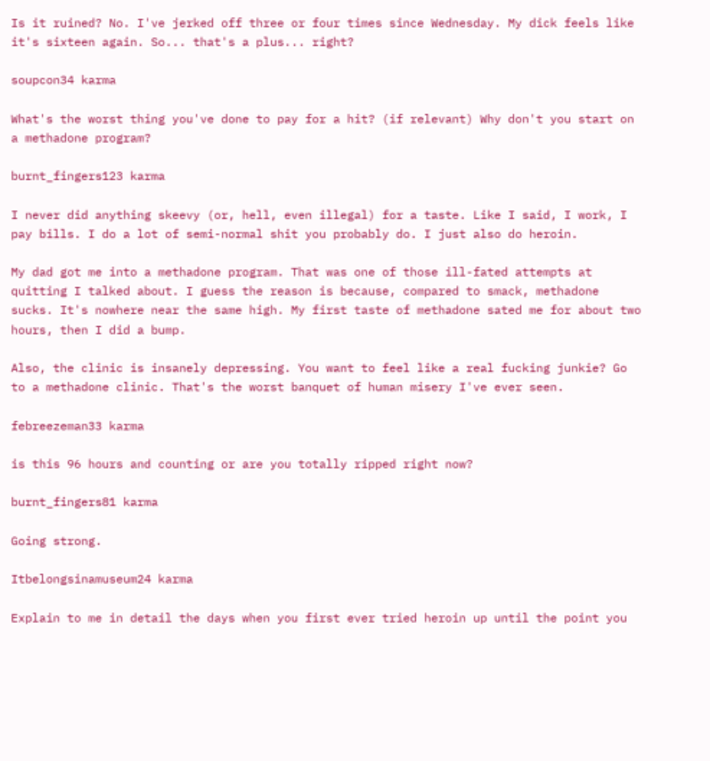Is it ruined? No. I've jerked off three or four times since Wednesday. My dick feels like it's sixteen again. So... that's a plus... right?

soupcon34 karma

What's the worst thing you've done to pay for a hit? (if relevant) Why don't you start on a methadone program?

burnt_fingers123 karma

I never did anything skeevy (or, hell, even illegal) for a taste. Like I said, I work, I pay bills. I do a lot of semi-normal shit you probably do. I just also do heroin.

My dad got me into a methadone program. That was one of those ill-fated attempts at quitting I talked about. I guess the reason is because, compared to smack, methadone sucks. It's nowhere near the same high. My first taste of methadone sated me for about two hours, then I did a bump.

Also, the clinic is insanely depressing. You want to feel like a real fucking junkie? Go to a methadone clinic. That's the worst banquet of human misery I've ever seen.

febreezeman33 karma

is this 96 hours and counting or are you totally ripped right now?

burnt_fingers81 karma

Going strong.

Itbelongsinamuseum24 karma

Explain to me in detail the days when you first ever tried heroin up until the point you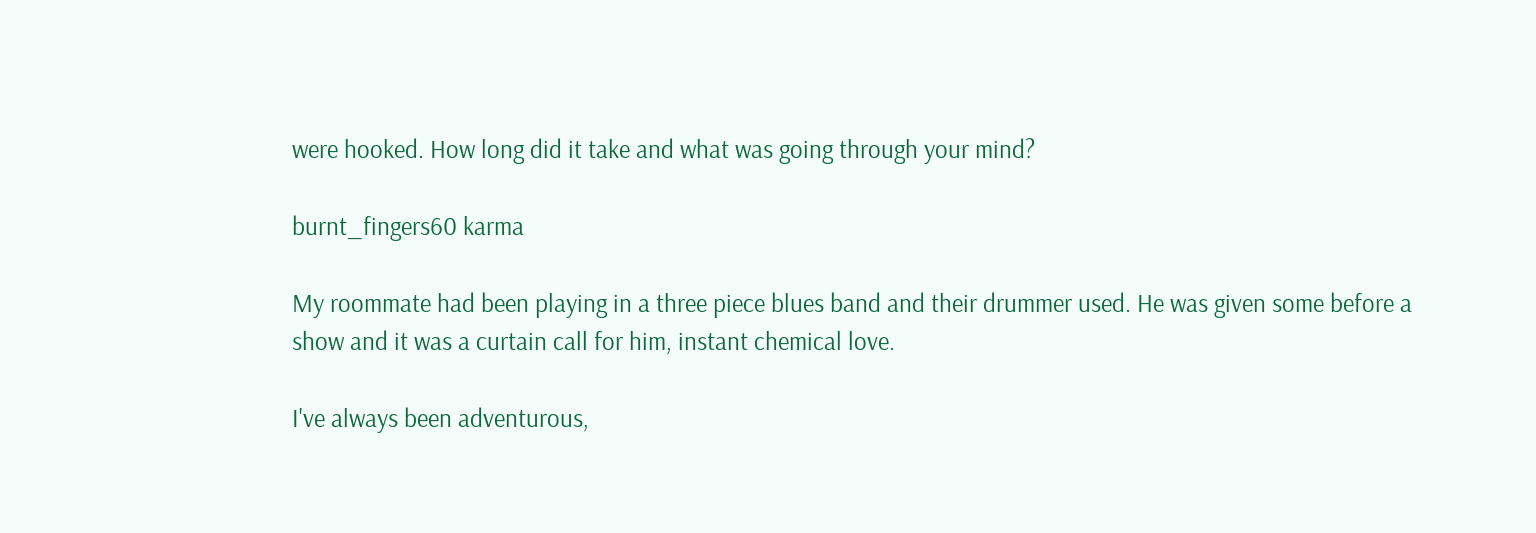were hooked. How long did it take and what was going through your mind?

burnt_fingers60 karma

My roommate had been playing in a three piece blues band and their drummer used. He was given some before a show and it was a curtain call for him, instant chemical love.

I've always been adventurous,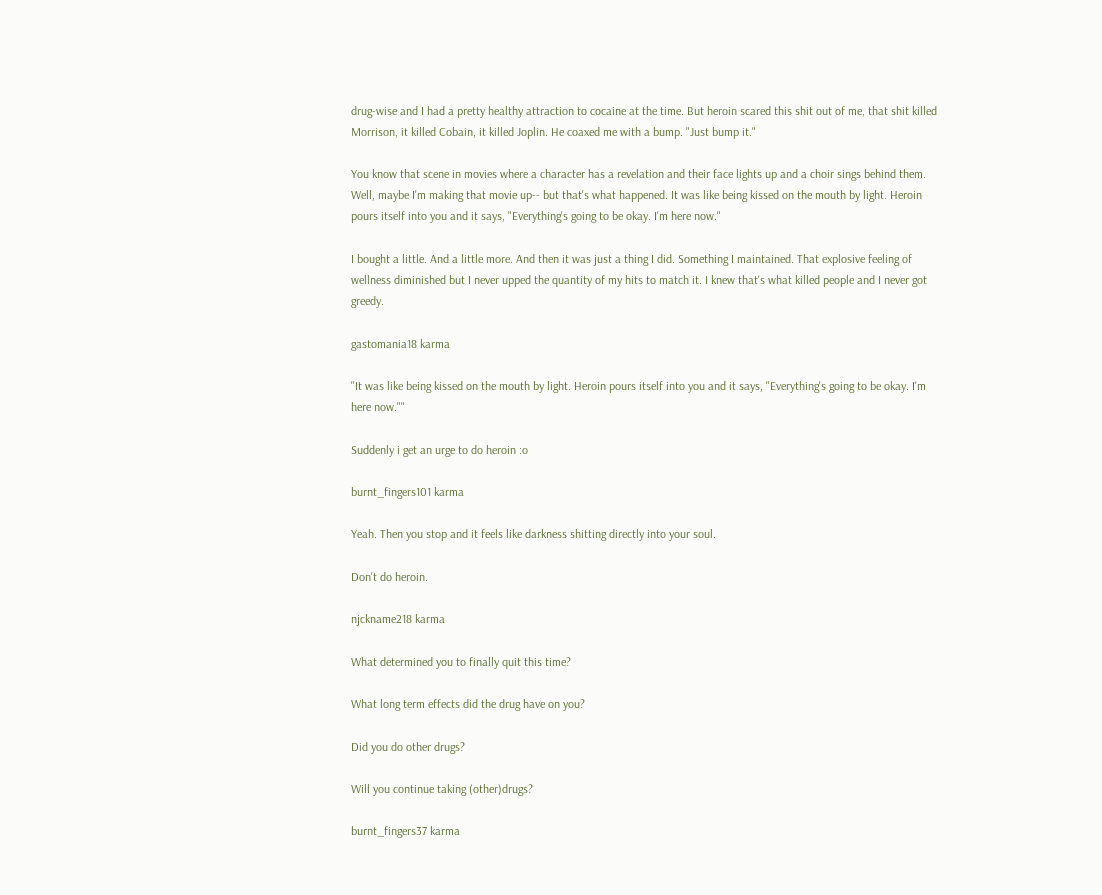drug-wise and I had a pretty healthy attraction to cocaine at the time. But heroin scared this shit out of me, that shit killed Morrison, it killed Cobain, it killed Joplin. He coaxed me with a bump. "Just bump it."

You know that scene in movies where a character has a revelation and their face lights up and a choir sings behind them. Well, maybe I'm making that movie up-- but that's what happened. It was like being kissed on the mouth by light. Heroin pours itself into you and it says, "Everything's going to be okay. I'm here now."

I bought a little. And a little more. And then it was just a thing I did. Something I maintained. That explosive feeling of wellness diminished but I never upped the quantity of my hits to match it. I knew that's what killed people and I never got greedy.

gastomania18 karma

"It was like being kissed on the mouth by light. Heroin pours itself into you and it says, "Everything's going to be okay. I'm here now.""

Suddenly i get an urge to do heroin :o

burnt_fingers101 karma

Yeah. Then you stop and it feels like darkness shitting directly into your soul.

Don't do heroin.

njckname218 karma

What determined you to finally quit this time?

What long term effects did the drug have on you?

Did you do other drugs?

Will you continue taking (other)drugs?

burnt_fingers37 karma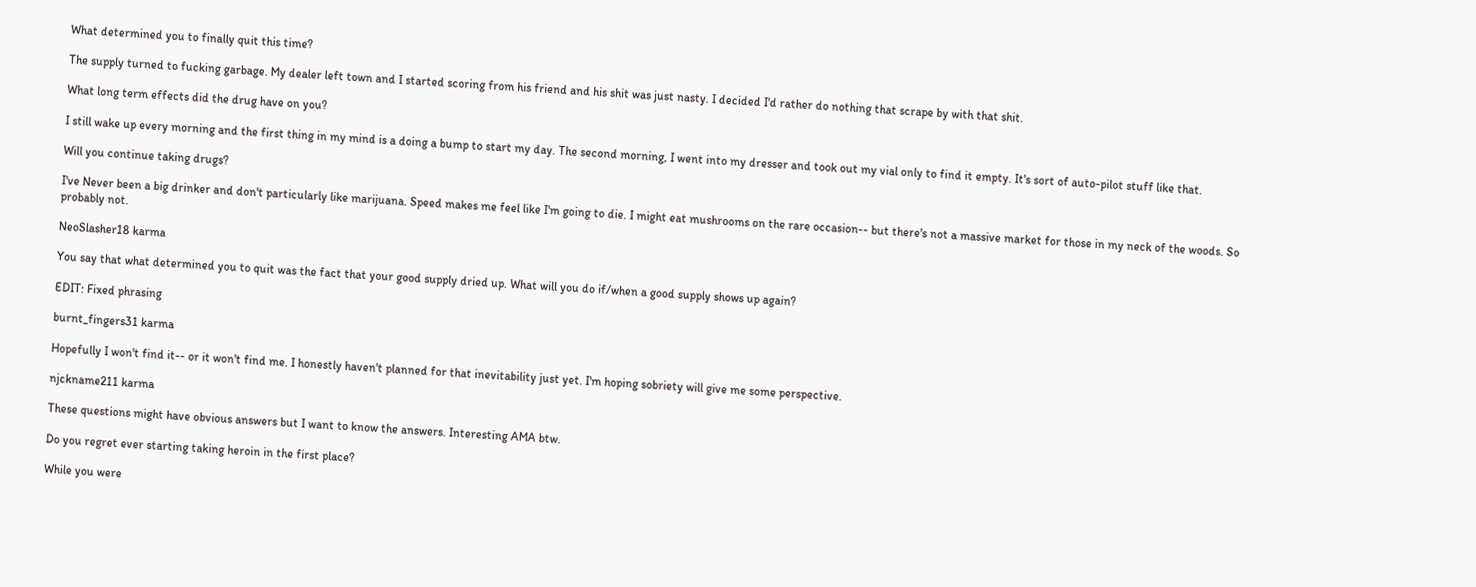What determined you to finally quit this time?

The supply turned to fucking garbage. My dealer left town and I started scoring from his friend and his shit was just nasty. I decided I'd rather do nothing that scrape by with that shit.

What long term effects did the drug have on you?

I still wake up every morning and the first thing in my mind is a doing a bump to start my day. The second morning, I went into my dresser and took out my vial only to find it empty. It's sort of auto-pilot stuff like that.

Will you continue taking drugs?

I've Never been a big drinker and don't particularly like marijuana. Speed makes me feel like I'm going to die. I might eat mushrooms on the rare occasion-- but there's not a massive market for those in my neck of the woods. So probably not.

NeoSlasher18 karma

You say that what determined you to quit was the fact that your good supply dried up. What will you do if/when a good supply shows up again?

EDIT: Fixed phrasing

burnt_fingers31 karma

Hopefully I won't find it-- or it won't find me. I honestly haven't planned for that inevitability just yet. I'm hoping sobriety will give me some perspective.

njckname211 karma

These questions might have obvious answers but I want to know the answers. Interesting AMA btw.

Do you regret ever starting taking heroin in the first place?

While you were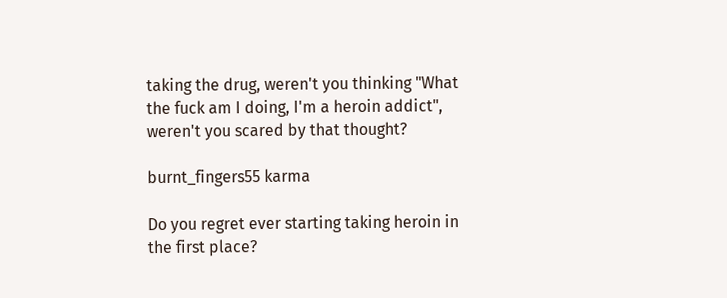taking the drug, weren't you thinking "What the fuck am I doing, I'm a heroin addict", weren't you scared by that thought?

burnt_fingers55 karma

Do you regret ever starting taking heroin in the first place?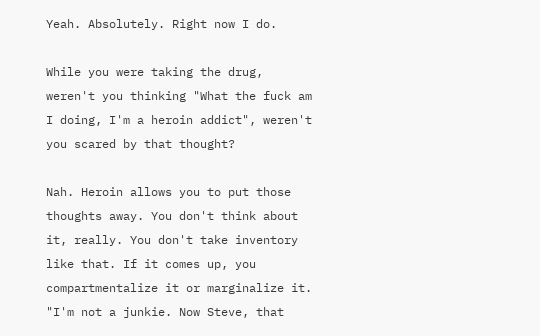Yeah. Absolutely. Right now I do.

While you were taking the drug, weren't you thinking "What the fuck am I doing, I'm a heroin addict", weren't you scared by that thought?

Nah. Heroin allows you to put those thoughts away. You don't think about it, really. You don't take inventory like that. If it comes up, you compartmentalize it or marginalize it. "I'm not a junkie. Now Steve, that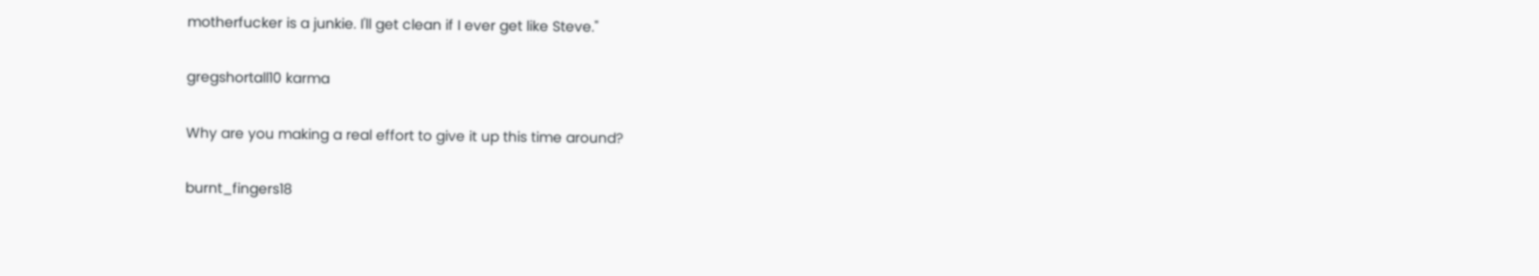motherfucker is a junkie. I'll get clean if I ever get like Steve."

gregshortall10 karma

Why are you making a real effort to give it up this time around?

burnt_fingers18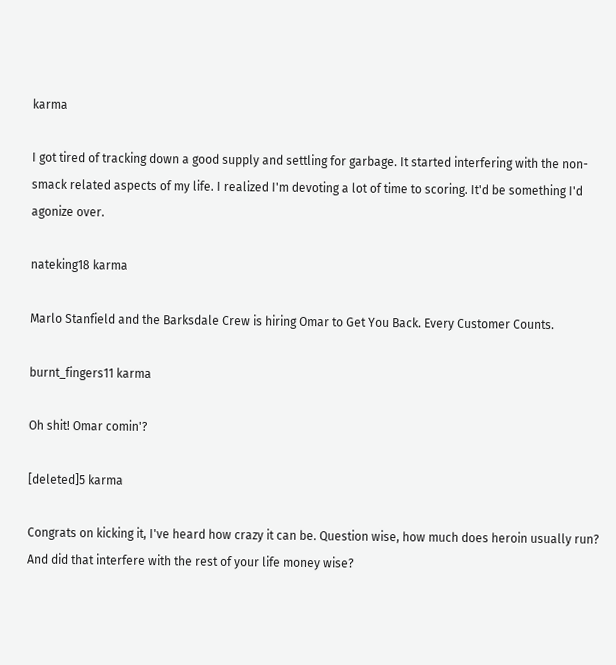karma

I got tired of tracking down a good supply and settling for garbage. It started interfering with the non-smack related aspects of my life. I realized I'm devoting a lot of time to scoring. It'd be something I'd agonize over.

nateking18 karma

Marlo Stanfield and the Barksdale Crew is hiring Omar to Get You Back. Every Customer Counts.

burnt_fingers11 karma

Oh shit! Omar comin'?

[deleted]5 karma

Congrats on kicking it, I've heard how crazy it can be. Question wise, how much does heroin usually run? And did that interfere with the rest of your life money wise?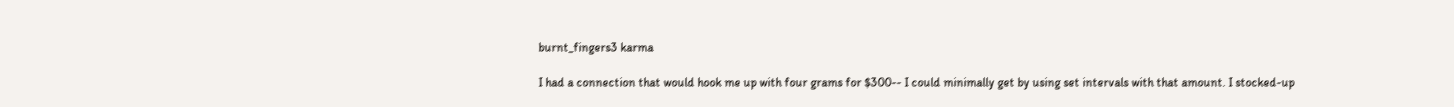burnt_fingers3 karma

I had a connection that would hook me up with four grams for $300-- I could minimally get by using set intervals with that amount. I stocked-up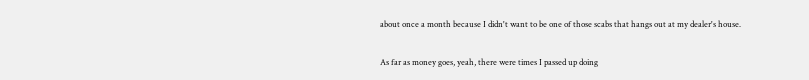about once a month because I didn't want to be one of those scabs that hangs out at my dealer's house.

As far as money goes, yeah, there were times I passed up doing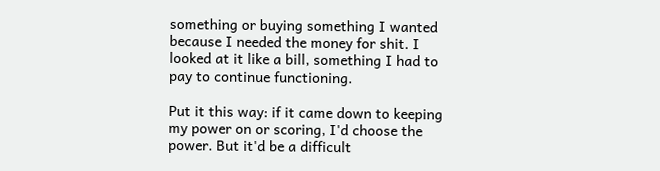something or buying something I wanted because I needed the money for shit. I looked at it like a bill, something I had to pay to continue functioning.

Put it this way: if it came down to keeping my power on or scoring, I'd choose the power. But it'd be a difficult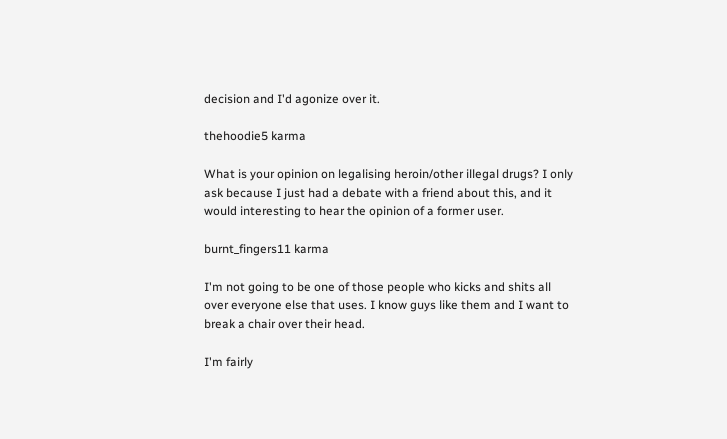decision and I'd agonize over it.

thehoodie5 karma

What is your opinion on legalising heroin/other illegal drugs? I only ask because I just had a debate with a friend about this, and it would interesting to hear the opinion of a former user.

burnt_fingers11 karma

I'm not going to be one of those people who kicks and shits all over everyone else that uses. I know guys like them and I want to break a chair over their head.

I'm fairly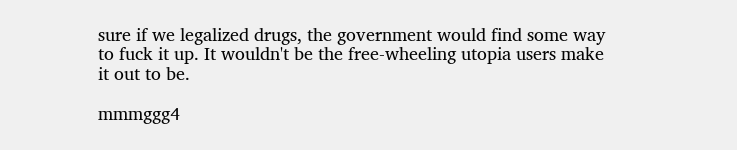sure if we legalized drugs, the government would find some way to fuck it up. It wouldn't be the free-wheeling utopia users make it out to be.

mmmggg4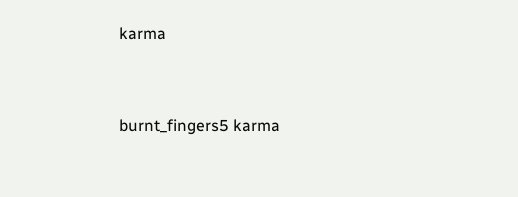karma


burnt_fingers5 karma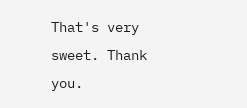That's very sweet. Thank you.